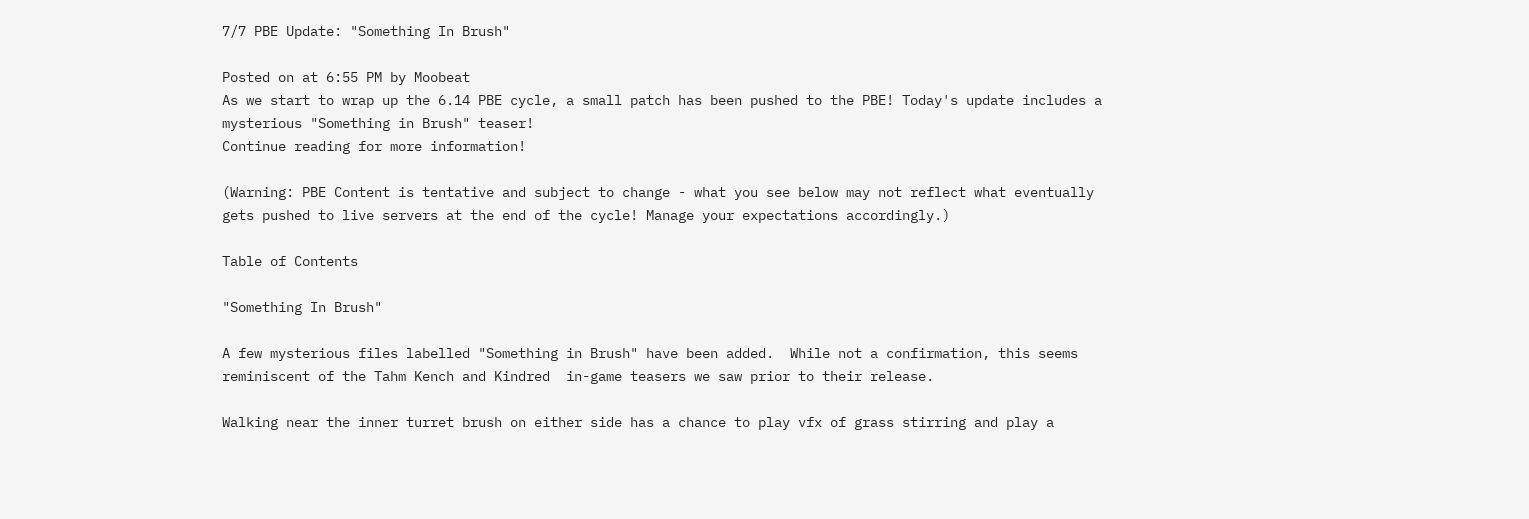7/7 PBE Update: "Something In Brush"

Posted on at 6:55 PM by Moobeat
As we start to wrap up the 6.14 PBE cycle, a small patch has been pushed to the PBE! Today's update includes a mysterious "Something in Brush" teaser!
Continue reading for more information!

(Warning: PBE Content is tentative and subject to change - what you see below may not reflect what eventually gets pushed to live servers at the end of the cycle! Manage your expectations accordingly.)

Table of Contents

"Something In Brush"

A few mysterious files labelled "Something in Brush" have been added.  While not a confirmation, this seems reminiscent of the Tahm Kench and Kindred  in-game teasers we saw prior to their release.

Walking near the inner turret brush on either side has a chance to play vfx of grass stirring and play a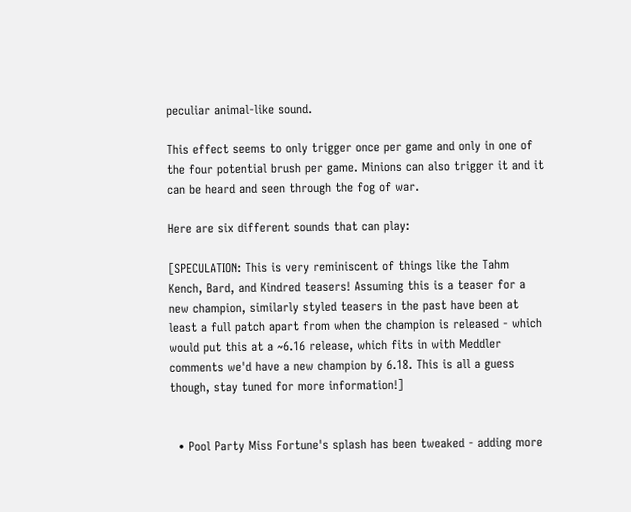peculiar animal-like sound.

This effect seems to only trigger once per game and only in one of the four potential brush per game. Minions can also trigger it and it can be heard and seen through the fog of war.

Here are six different sounds that can play:

[SPECULATION: This is very reminiscent of things like the Tahm Kench, Bard, and Kindred teasers! Assuming this is a teaser for a new champion, similarly styled teasers in the past have been at least a full patch apart from when the champion is released - which would put this at a ~6.16 release, which fits in with Meddler comments we'd have a new champion by 6.18. This is all a guess though, stay tuned for more information!]


  • Pool Party Miss Fortune's splash has been tweaked - adding more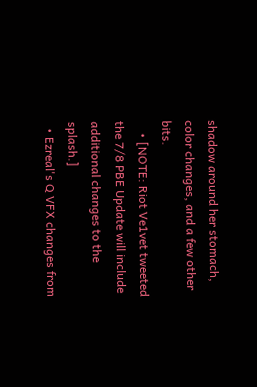shadow around her stomach, color changes, and a few other bits.
    • [NOTE: Riot Ve1vet tweeted the 7/8 PBE Update will include additional changes to the splash.]
  • Ezreal's Q VFX changes from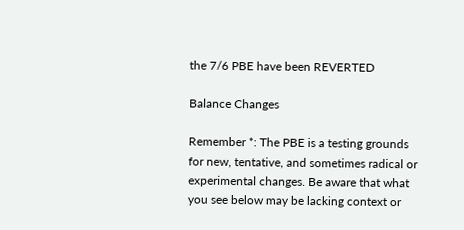the 7/6 PBE have been REVERTED

Balance Changes

Remember *: The PBE is a testing grounds for new, tentative, and sometimes radical or experimental changes. Be aware that what you see below may be lacking context or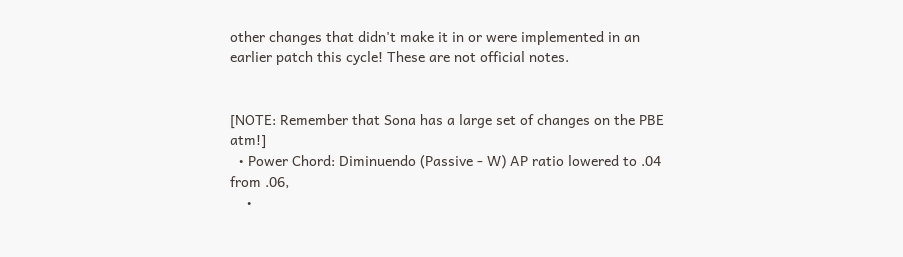other changes that didn't make it in or were implemented in an earlier patch this cycle! These are not official notes.


[NOTE: Remember that Sona has a large set of changes on the PBE atm!]
  • Power Chord: Diminuendo (Passive - W) AP ratio lowered to .04 from .06,
    •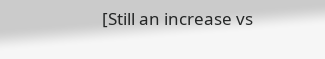[Still an increase vs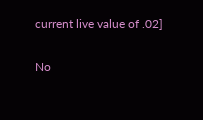current live value of .02]

No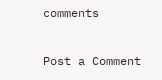comments

Post a Comment